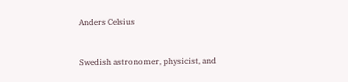Anders Celsius


Swedish astronomer, physicist, and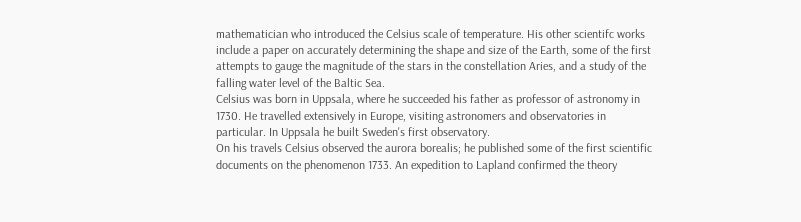mathematician who introduced the Celsius scale of temperature. His other scientifc works include a paper on accurately determining the shape and size of the Earth, some of the first attempts to gauge the magnitude of the stars in the constellation Aries, and a study of the falling water level of the Baltic Sea.
Celsius was born in Uppsala, where he succeeded his father as professor of astronomy in 1730. He travelled extensively in Europe, visiting astronomers and observatories in particular. In Uppsala he built Sweden's first observatory.
On his travels Celsius observed the aurora borealis; he published some of the first scientific documents on the phenomenon 1733. An expedition to Lapland confirmed the theory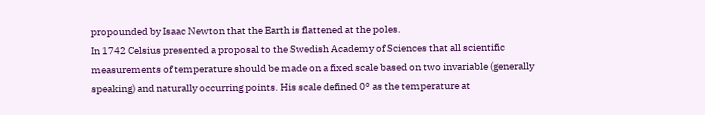propounded by Isaac Newton that the Earth is flattened at the poles.
In 1742 Celsius presented a proposal to the Swedish Academy of Sciences that all scientific measurements of temperature should be made on a fixed scale based on two invariable (generally speaking) and naturally occurring points. His scale defined 0° as the temperature at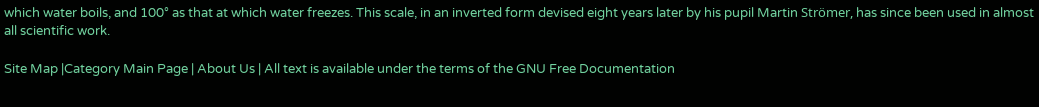which water boils, and 100° as that at which water freezes. This scale, in an inverted form devised eight years later by his pupil Martin Strömer, has since been used in almost all scientific work.

Site Map |Category Main Page | About Us | All text is available under the terms of the GNU Free Documentation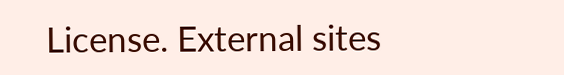License. External sites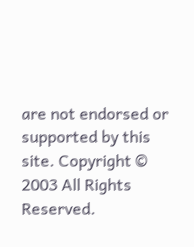are not endorsed or supported by this site. Copyright © 2003 All Rights Reserved.